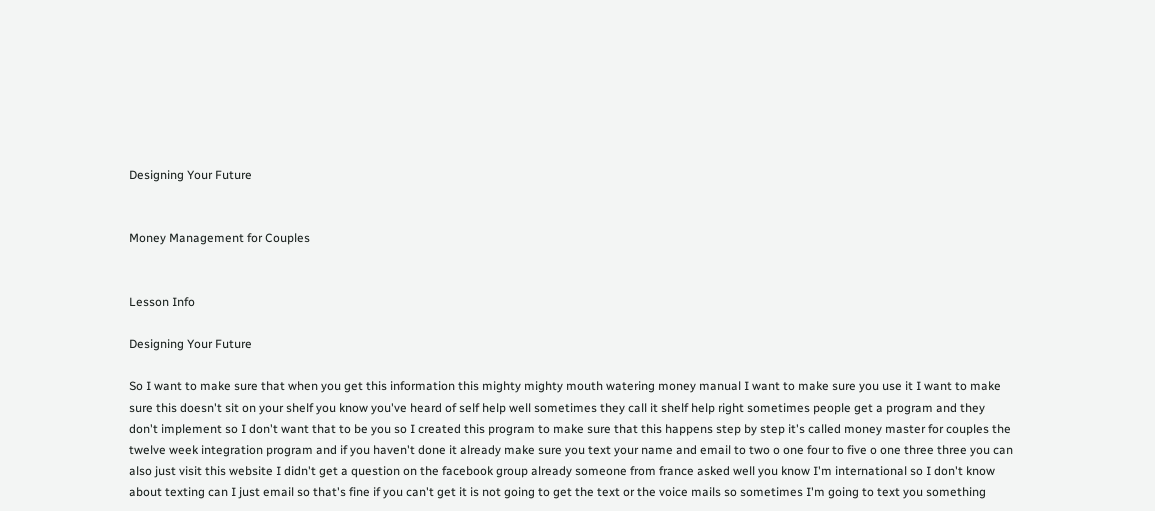Designing Your Future


Money Management for Couples


Lesson Info

Designing Your Future

So I want to make sure that when you get this information this mighty mighty mouth watering money manual I want to make sure you use it I want to make sure this doesn't sit on your shelf you know you've heard of self help well sometimes they call it shelf help right sometimes people get a program and they don't implement so I don't want that to be you so I created this program to make sure that this happens step by step it's called money master for couples the twelve week integration program and if you haven't done it already make sure you text your name and email to two o one four to five o one three three you can also just visit this website I didn't get a question on the facebook group already someone from france asked well you know I'm international so I don't know about texting can I just email so that's fine if you can't get it is not going to get the text or the voice mails so sometimes I'm going to text you something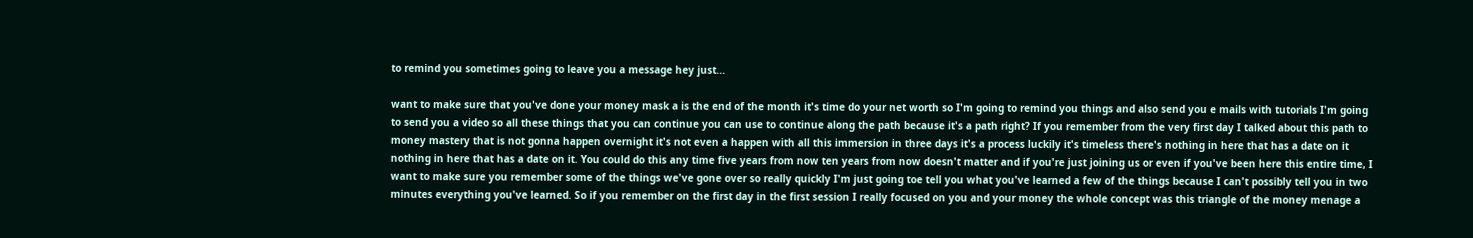to remind you sometimes going to leave you a message hey just...

want to make sure that you've done your money mask a is the end of the month it's time do your net worth so I'm going to remind you things and also send you e mails with tutorials I'm going to send you a video so all these things that you can continue you can use to continue along the path because it's a path right? If you remember from the very first day I talked about this path to money mastery that is not gonna happen overnight it's not even a happen with all this immersion in three days it's a process luckily it's timeless there's nothing in here that has a date on it nothing in here that has a date on it. You could do this any time five years from now ten years from now doesn't matter and if you're just joining us or even if you've been here this entire time, I want to make sure you remember some of the things we've gone over so really quickly I'm just going toe tell you what you've learned a few of the things because I can't possibly tell you in two minutes everything you've learned. So if you remember on the first day in the first session I really focused on you and your money the whole concept was this triangle of the money menage a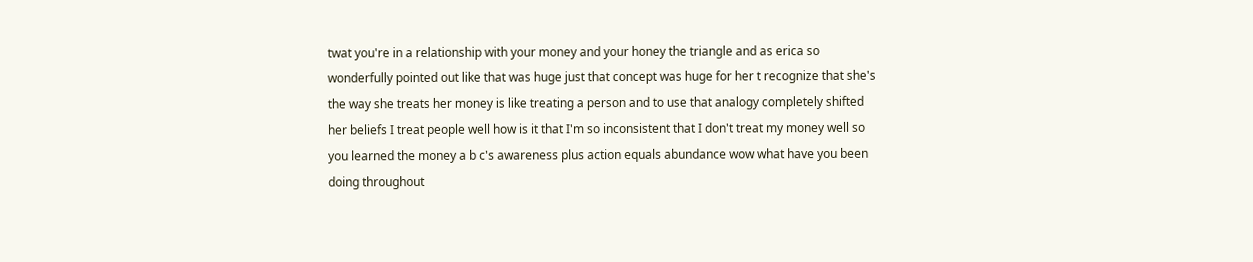twat you're in a relationship with your money and your honey the triangle and as erica so wonderfully pointed out like that was huge just that concept was huge for her t recognize that she's the way she treats her money is like treating a person and to use that analogy completely shifted her beliefs I treat people well how is it that I'm so inconsistent that I don't treat my money well so you learned the money a b c's awareness plus action equals abundance wow what have you been doing throughout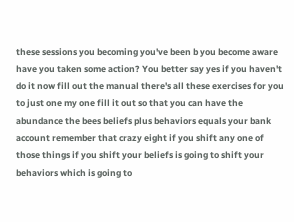these sessions you becoming you've been b you become aware have you taken some action? You better say yes if you haven't do it now fill out the manual there's all these exercises for you to just one my one fill it out so that you can have the abundance the bees beliefs plus behaviors equals your bank account remember that crazy eight if you shift any one of those things if you shift your beliefs is going to shift your behaviors which is going to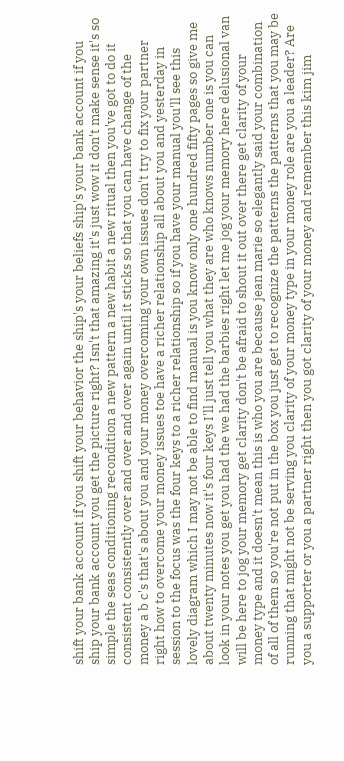shift your bank account if you shift your behavior the ship's your beliefs ship's your bank account if you ship your bank account you get the picture right? Isn't that amazing it's just wow it don't make sense it's so simple the seas conditioning recondition a new pattern a new habit a new ritual then you've got to do it consistent consistently over and over and over again until it sticks so that you can have change of the money a b c's that's about you and your money overcoming your own issues don't try to fix your partner right how to overcome your money issues toe have a richer relationship all about you and yesterday in session to the focus was the four keys to a richer relationship so if you have your manual you'll see this lovely diagram which I may not be able to find manual is you know only one hundred fifty pages so give me about twenty minutes now it's four keys I'll just tell you what they are who knows number one is you can look in your notes you get you had the we had the barbies right let me jog your memory here delusional van will be here to jog your memory get clarity don't be afraid to shout it out over there get clarity of your money type and it doesn't mean this is who you are because jean marie so elegantly said your combination of all of them so you're not put in the box you just get to recognize the patterns the patterns that you may be running that might not be serving you clarity of your money type in your money role are you a leader? Are you a supporter or you a partner right then you got clarity of your money and remember this kim jim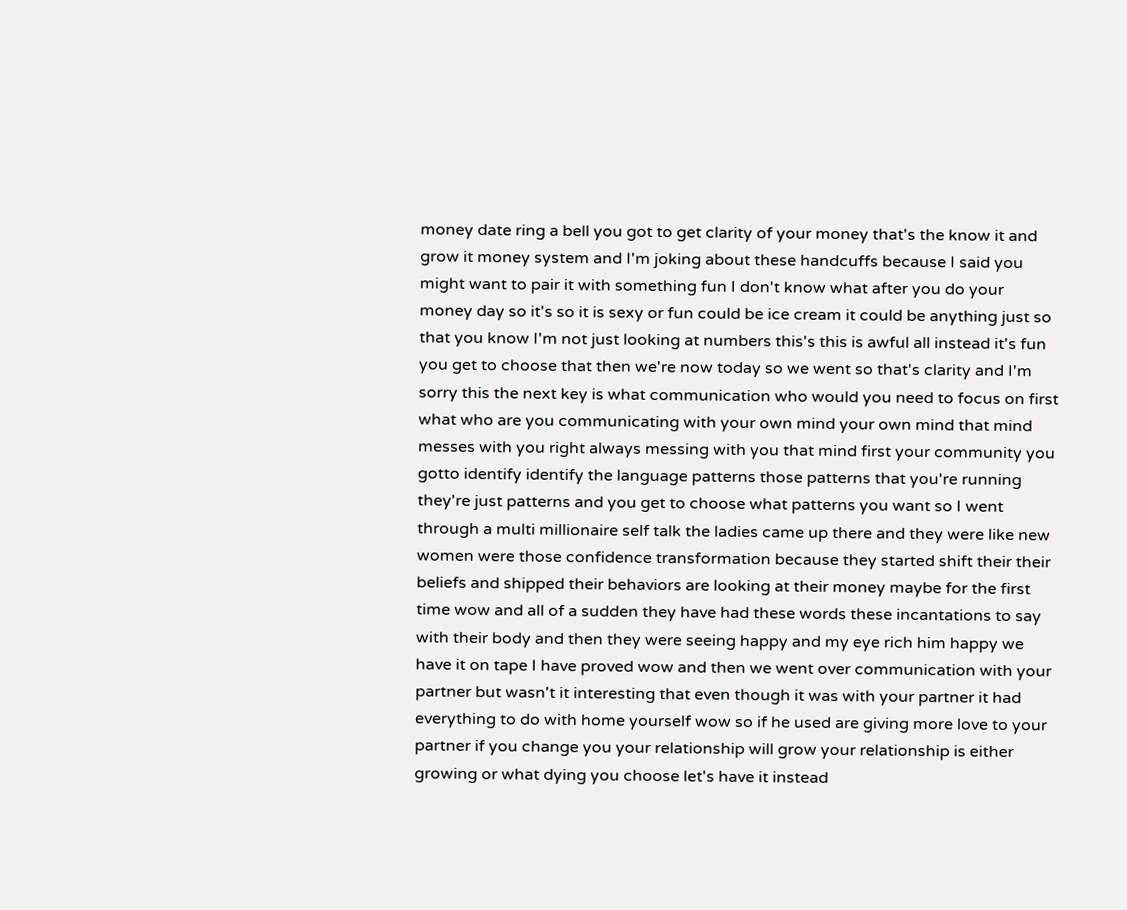money date ring a bell you got to get clarity of your money that's the know it and grow it money system and I'm joking about these handcuffs because I said you might want to pair it with something fun I don't know what after you do your money day so it's so it is sexy or fun could be ice cream it could be anything just so that you know I'm not just looking at numbers this's this is awful all instead it's fun you get to choose that then we're now today so we went so that's clarity and I'm sorry this the next key is what communication who would you need to focus on first what who are you communicating with your own mind your own mind that mind messes with you right always messing with you that mind first your community you gotto identify identify the language patterns those patterns that you're running they're just patterns and you get to choose what patterns you want so I went through a multi millionaire self talk the ladies came up there and they were like new women were those confidence transformation because they started shift their their beliefs and shipped their behaviors are looking at their money maybe for the first time wow and all of a sudden they have had these words these incantations to say with their body and then they were seeing happy and my eye rich him happy we have it on tape I have proved wow and then we went over communication with your partner but wasn't it interesting that even though it was with your partner it had everything to do with home yourself wow so if he used are giving more love to your partner if you change you your relationship will grow your relationship is either growing or what dying you choose let's have it instead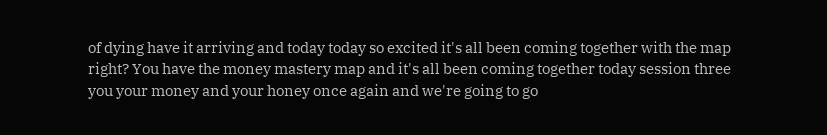of dying have it arriving and today today so excited it's all been coming together with the map right? You have the money mastery map and it's all been coming together today session three you your money and your honey once again and we're going to go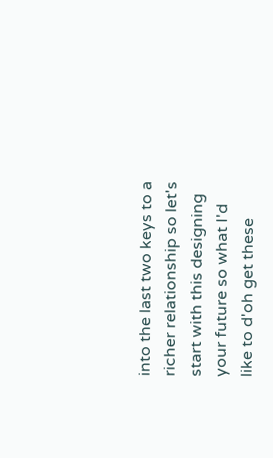into the last two keys to a richer relationship so let's start with this designing your future so what I'd like to d'oh get these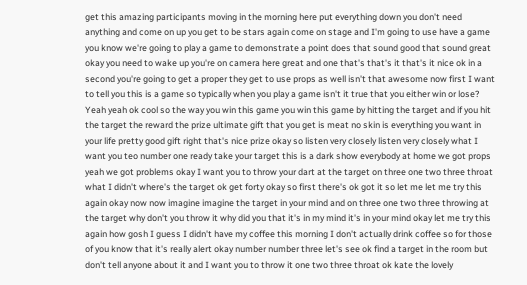get this amazing participants moving in the morning here put everything down you don't need anything and come on up you get to be stars again come on stage and I'm going to use have a game you know we're going to play a game to demonstrate a point does that sound good that sound great okay you need to wake up you're on camera here great and one that's that's it that's it nice ok in a second you're going to get a proper they get to use props as well isn't that awesome now first I want to tell you this is a game so typically when you play a game isn't it true that you either win or lose? Yeah yeah ok cool so the way you win this game you win this game by hitting the target and if you hit the target the reward the prize ultimate gift that you get is meat no skin is everything you want in your life pretty good gift right that's nice prize okay so listen very closely listen very closely what I want you teo number one ready take your target this is a dark show everybody at home we got props yeah we got problems okay I want you to throw your dart at the target on three one two three throat what I didn't where's the target ok get forty okay so first there's ok got it so let me let me try this again okay now now imagine imagine the target in your mind and on three one two three throwing at the target why don't you throw it why did you that it's in my mind it's in your mind okay let me try this again how gosh I guess I didn't have my coffee this morning I don't actually drink coffee so for those of you know that it's really alert okay number number three let's see ok find a target in the room but don't tell anyone about it and I want you to throw it one two three throat ok kate the lovely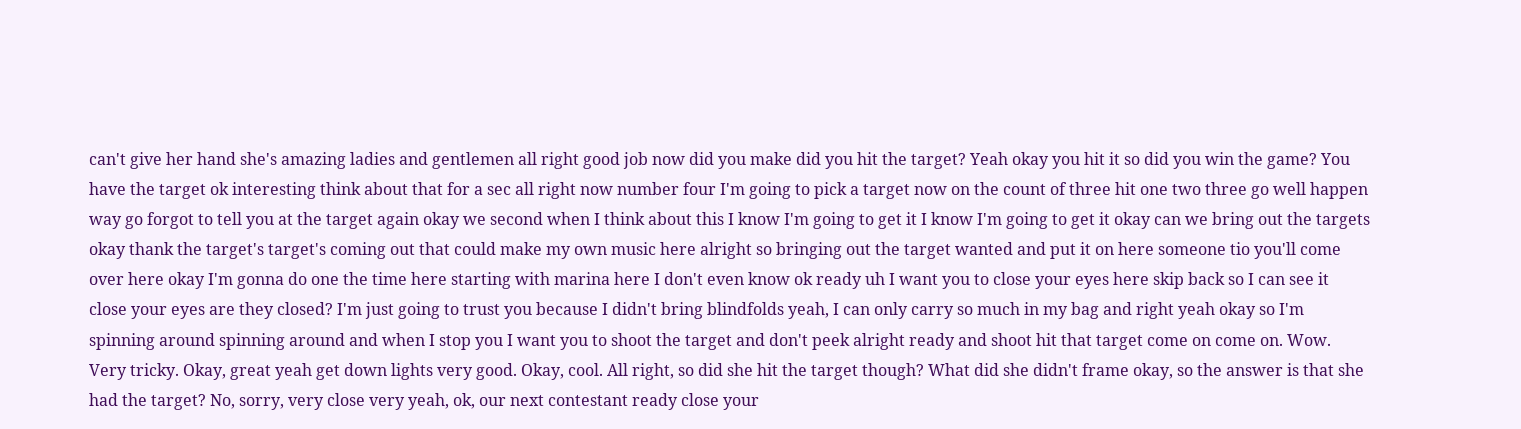can't give her hand she's amazing ladies and gentlemen all right good job now did you make did you hit the target? Yeah okay you hit it so did you win the game? You have the target ok interesting think about that for a sec all right now number four I'm going to pick a target now on the count of three hit one two three go well happen way go forgot to tell you at the target again okay we second when I think about this I know I'm going to get it I know I'm going to get it okay can we bring out the targets okay thank the target's target's coming out that could make my own music here alright so bringing out the target wanted and put it on here someone tio you'll come over here okay I'm gonna do one the time here starting with marina here I don't even know ok ready uh I want you to close your eyes here skip back so I can see it close your eyes are they closed? I'm just going to trust you because I didn't bring blindfolds yeah, I can only carry so much in my bag and right yeah okay so I'm spinning around spinning around and when I stop you I want you to shoot the target and don't peek alright ready and shoot hit that target come on come on. Wow. Very tricky. Okay, great yeah get down lights very good. Okay, cool. All right, so did she hit the target though? What did she didn't frame okay, so the answer is that she had the target? No, sorry, very close very yeah, ok, our next contestant ready close your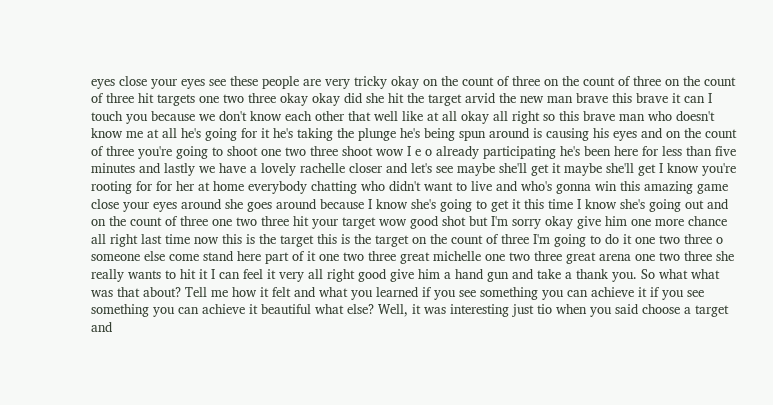eyes close your eyes see these people are very tricky okay on the count of three on the count of three on the count of three hit targets one two three okay okay did she hit the target arvid the new man brave this brave it can I touch you because we don't know each other that well like at all okay all right so this brave man who doesn't know me at all he's going for it he's taking the plunge he's being spun around is causing his eyes and on the count of three you're going to shoot one two three shoot wow I e o already participating he's been here for less than five minutes and lastly we have a lovely rachelle closer and let's see maybe she'll get it maybe she'll get I know you're rooting for for her at home everybody chatting who didn't want to live and who's gonna win this amazing game close your eyes around she goes around because I know she's going to get it this time I know she's going out and on the count of three one two three hit your target wow good shot but I'm sorry okay give him one more chance all right last time now this is the target this is the target on the count of three I'm going to do it one two three o someone else come stand here part of it one two three great michelle one two three great arena one two three she really wants to hit it I can feel it very all right good give him a hand gun and take a thank you. So what what was that about? Tell me how it felt and what you learned if you see something you can achieve it if you see something you can achieve it beautiful what else? Well, it was interesting just tio when you said choose a target and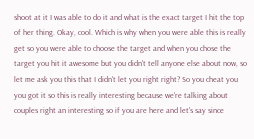shoot at it I was able to do it and what is the exact target I hit the top of her thing. Okay, cool. Which is why when you were able this is really get so you were able to choose the target and when you chose the target you hit it awesome but you didn't tell anyone else about now, so let me ask you this that I didn't let you right right? So you cheat you you got it so this is really interesting because we're talking about couples right an interesting so if you are here and let's say since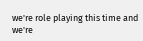we're role playing this time and we're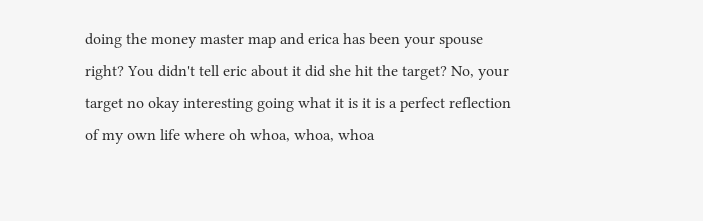doing the money master map and erica has been your spouse right? You didn't tell eric about it did she hit the target? No, your target no okay interesting going what it is it is a perfect reflection of my own life where oh whoa, whoa, whoa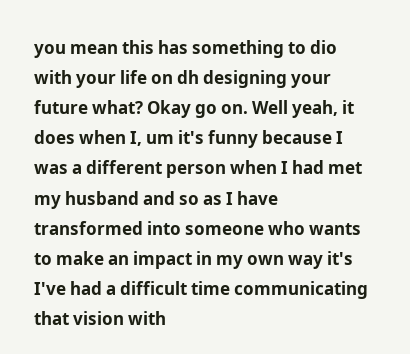you mean this has something to dio with your life on dh designing your future what? Okay go on. Well yeah, it does when I, um it's funny because I was a different person when I had met my husband and so as I have transformed into someone who wants to make an impact in my own way it's I've had a difficult time communicating that vision with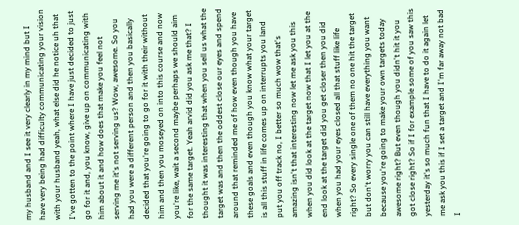my husband and I see it very clearly in my mind but I have very being had difficulty communicating your vision with your husband yeah, what else did he notice uh that I've gotten to the point where I have just decided to just go for it and, you know, give up on communicating with him about it and how does that make you feel not serving me it's not serving us? Wow, awesome. So you had you were a different person and then you basically decided that you're going to go for it with their without him and then you moseyed on into this course and now you're like, wait a second maybe perhaps we should aim for the same target. Yeah arvid did you ask me that? I thought it was interesting that when you sell us what the target was and then the oddest close our eyes and spend around that reminded me of how even though you have these goals and even though you know what your target is all this stuff in life comes up on interrupts you land put you off track no, I better so much wow that's amazing isn't that interesting now let me ask you this when you did look at the target now that I let you at the end look at the target did you get closer then you did when you had your eyes closed all that stuff like life right? So every single one of them no one hit the target but don't worry you can still have everything you want because you're going to make your own targets today awesome right? But even though you didn't hit it you got close right? So if I for example some of you saw this yesterday it's so much fun that I have to do it again let me ask you this if I set a target and I'm far away not bad I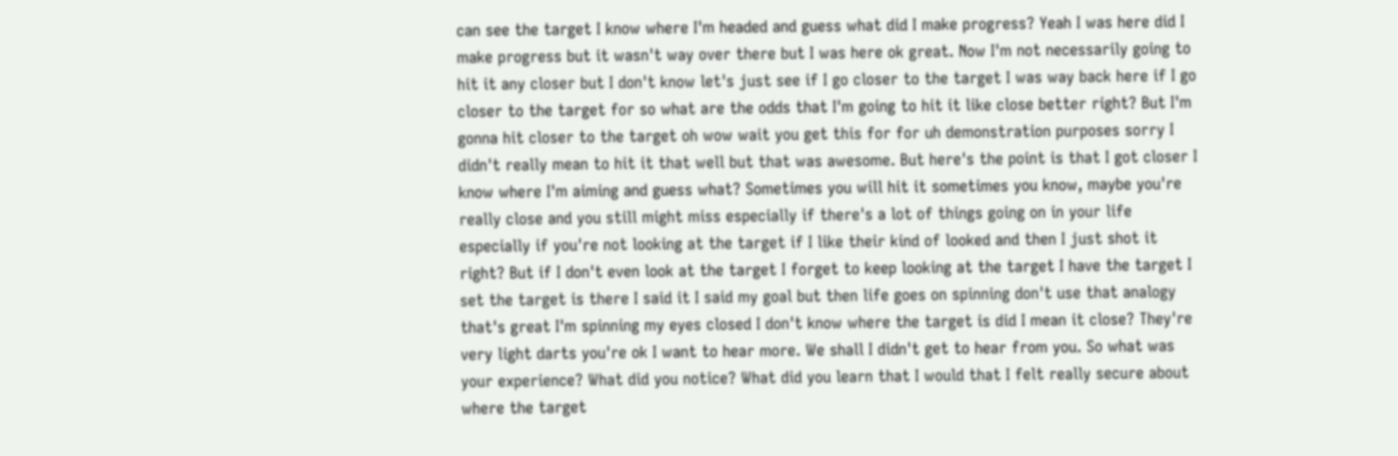can see the target I know where I'm headed and guess what did I make progress? Yeah I was here did I make progress but it wasn't way over there but I was here ok great. Now I'm not necessarily going to hit it any closer but I don't know let's just see if I go closer to the target I was way back here if I go closer to the target for so what are the odds that I'm going to hit it like close better right? But I'm gonna hit closer to the target oh wow wait you get this for for uh demonstration purposes sorry I didn't really mean to hit it that well but that was awesome. But here's the point is that I got closer I know where I'm aiming and guess what? Sometimes you will hit it sometimes you know, maybe you're really close and you still might miss especially if there's a lot of things going on in your life especially if you're not looking at the target if I like their kind of looked and then I just shot it right? But if I don't even look at the target I forget to keep looking at the target I have the target I set the target is there I said it I said my goal but then life goes on spinning don't use that analogy that's great I'm spinning my eyes closed I don't know where the target is did I mean it close? They're very light darts you're ok I want to hear more. We shall I didn't get to hear from you. So what was your experience? What did you notice? What did you learn that I would that I felt really secure about where the target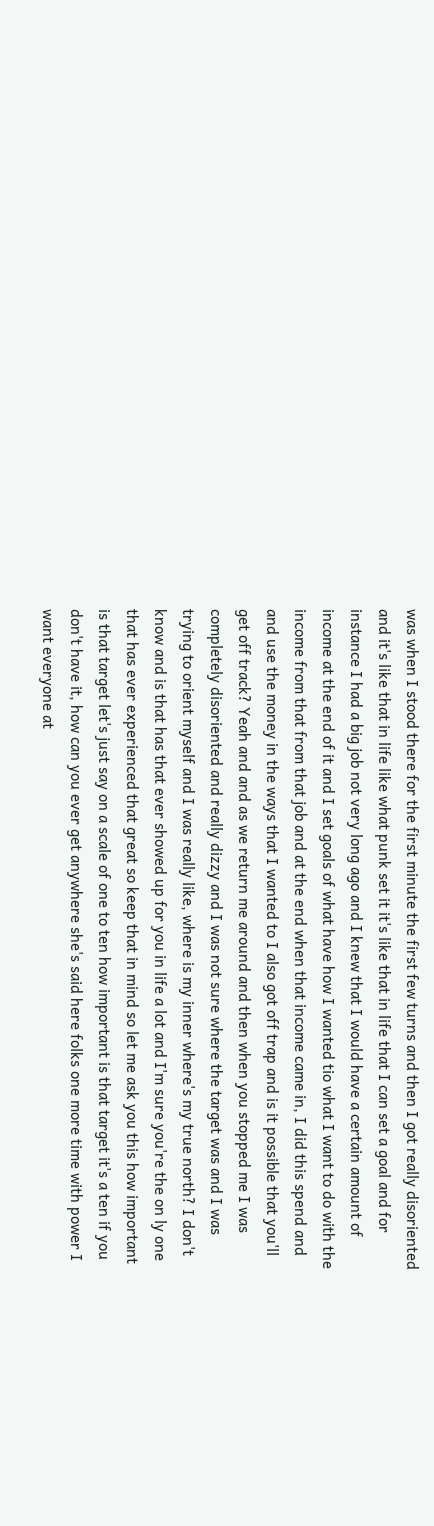was when I stood there for the first minute the first few turns and then I got really disoriented and it's like that in life like what punk set it it's like that in life that I can set a goal and for instance I had a big job not very long ago and I knew that I would have a certain amount of income at the end of it and I set goals of what have how I wanted tio what I want to do with the income from that from that job and at the end when that income came in, I did this spend and and use the money in the ways that I wanted to I also got off trap and is it possible that you'll get off track? Yeah and and as we return me around and then when you stopped me I was completely disoriented and really dizzy and I was not sure where the target was and I was trying to orient myself and I was really like, where is my inner where's my true north? I don't know and is that has that ever showed up for you in life a lot and I'm sure you're the on ly one that has ever experienced that great so keep that in mind so let me ask you this how important is that target let's just say on a scale of one to ten how important is that target it's a ten if you don't have it, how can you ever get anywhere she's said here folks one more time with power I want everyone at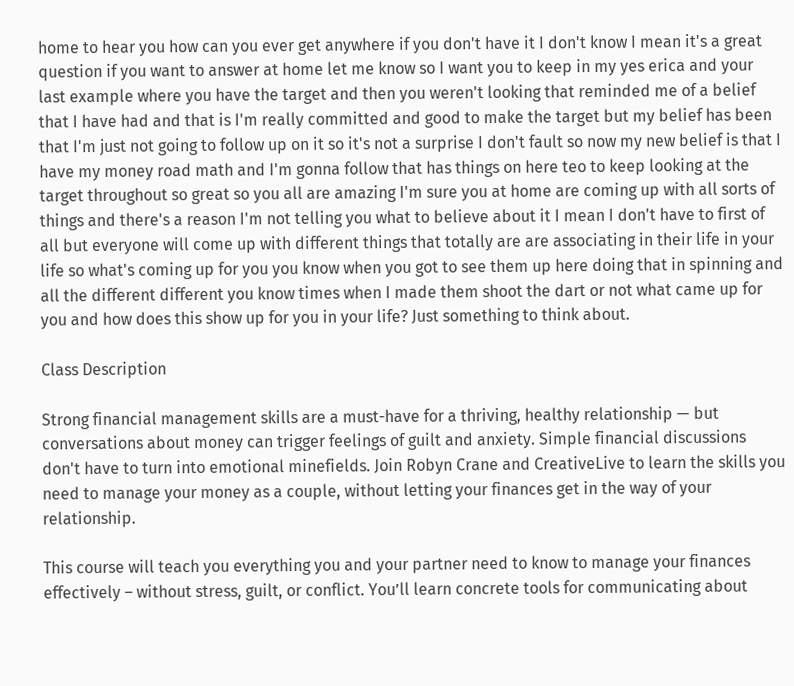home to hear you how can you ever get anywhere if you don't have it I don't know I mean it's a great question if you want to answer at home let me know so I want you to keep in my yes erica and your last example where you have the target and then you weren't looking that reminded me of a belief that I have had and that is I'm really committed and good to make the target but my belief has been that I'm just not going to follow up on it so it's not a surprise I don't fault so now my new belief is that I have my money road math and I'm gonna follow that has things on here teo to keep looking at the target throughout so great so you all are amazing I'm sure you at home are coming up with all sorts of things and there's a reason I'm not telling you what to believe about it I mean I don't have to first of all but everyone will come up with different things that totally are are associating in their life in your life so what's coming up for you you know when you got to see them up here doing that in spinning and all the different different you know times when I made them shoot the dart or not what came up for you and how does this show up for you in your life? Just something to think about.

Class Description

Strong financial management skills are a must-have for a thriving, healthy relationship — but conversations about money can trigger feelings of guilt and anxiety. Simple financial discussions don't have to turn into emotional minefields. Join Robyn Crane and CreativeLive to learn the skills you need to manage your money as a couple, without letting your finances get in the way of your relationship.

This course will teach you everything you and your partner need to know to manage your finances effectively – without stress, guilt, or conflict. You’ll learn concrete tools for communicating about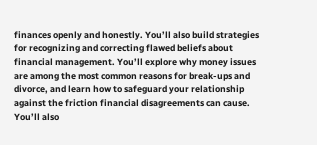finances openly and honestly. You’ll also build strategies for recognizing and correcting flawed beliefs about financial management. You’ll explore why money issues are among the most common reasons for break-ups and divorce, and learn how to safeguard your relationship against the friction financial disagreements can cause. You’ll also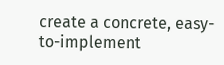create a concrete, easy-to-implement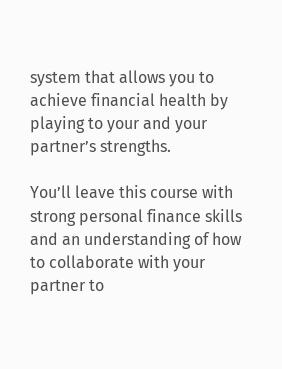system that allows you to achieve financial health by playing to your and your partner’s strengths.

You’ll leave this course with strong personal finance skills and an understanding of how to collaborate with your partner to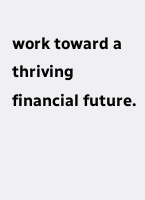work toward a thriving financial future.